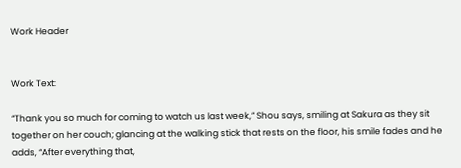Work Header


Work Text:

“Thank you so much for coming to watch us last week,” Shou says, smiling at Sakura as they sit together on her couch; glancing at the walking stick that rests on the floor, his smile fades and he adds, “After everything that,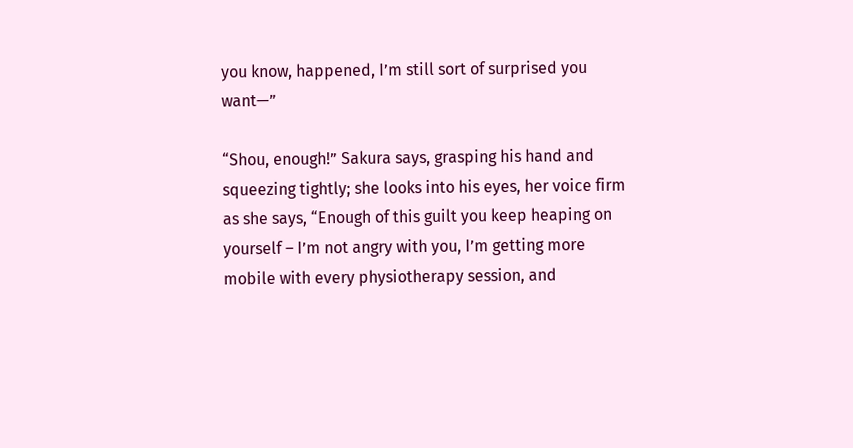you know, happened, I’m still sort of surprised you want—”

“Shou, enough!” Sakura says, grasping his hand and squeezing tightly; she looks into his eyes, her voice firm as she says, “Enough of this guilt you keep heaping on yourself – I’m not angry with you, I’m getting more mobile with every physiotherapy session, and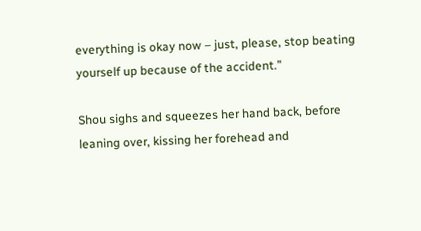everything is okay now – just, please, stop beating yourself up because of the accident.”

Shou sighs and squeezes her hand back, before leaning over, kissing her forehead and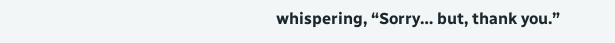whispering, “Sorry… but, thank you.”